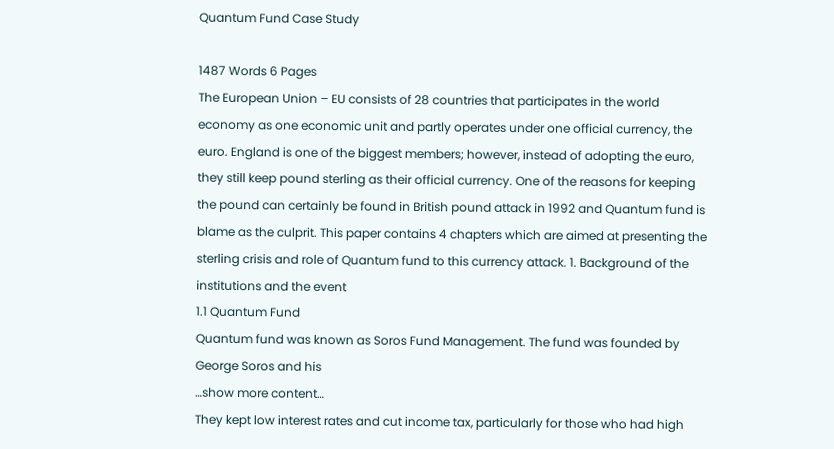Quantum Fund Case Study

1487 Words 6 Pages
The European Union – EU consists of 28 countries that participates in the world economy as one economic unit and partly operates under one official currency, the euro. England is one of the biggest members; however, instead of adopting the euro, they still keep pound sterling as their official currency. One of the reasons for keeping the pound can certainly be found in British pound attack in 1992 and Quantum fund is blame as the culprit. This paper contains 4 chapters which are aimed at presenting the sterling crisis and role of Quantum fund to this currency attack. 1. Background of the institutions and the event
1.1 Quantum Fund
Quantum fund was known as Soros Fund Management. The fund was founded by George Soros and his
…show more content…
They kept low interest rates and cut income tax, particularly for those who had high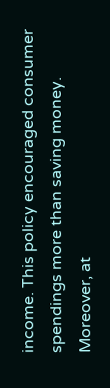income. This policy encouraged consumer spendings more than saving money. Moreover, at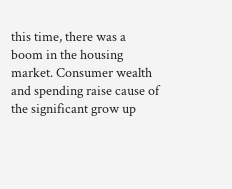this time, there was a boom in the housing market. Consumer wealth and spending raise cause of the significant grow up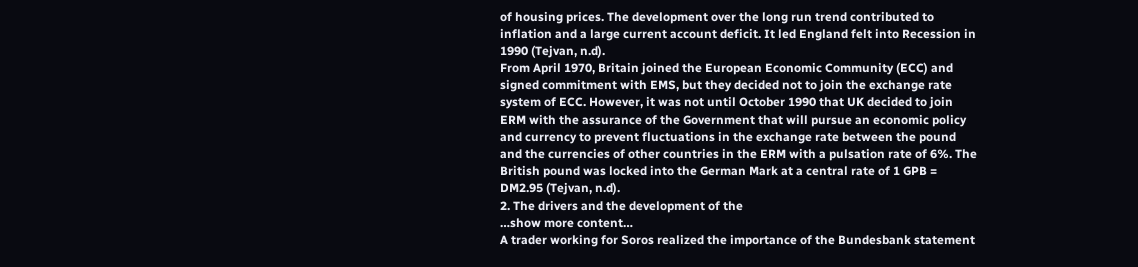of housing prices. The development over the long run trend contributed to inflation and a large current account deficit. It led England felt into Recession in 1990 (Tejvan, n.d).
From April 1970, Britain joined the European Economic Community (ECC) and signed commitment with EMS, but they decided not to join the exchange rate system of ECC. However, it was not until October 1990 that UK decided to join ERM with the assurance of the Government that will pursue an economic policy and currency to prevent fluctuations in the exchange rate between the pound and the currencies of other countries in the ERM with a pulsation rate of 6%. The British pound was locked into the German Mark at a central rate of 1 GPB = DM2.95 (Tejvan, n.d).
2. The drivers and the development of the
…show more content…
A trader working for Soros realized the importance of the Bundesbank statement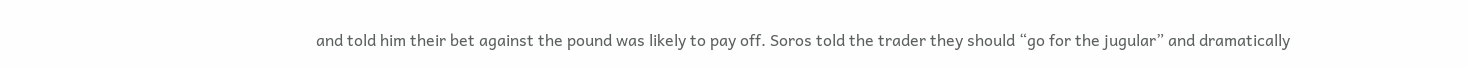and told him their bet against the pound was likely to pay off. Soros told the trader they should “go for the jugular” and dramatically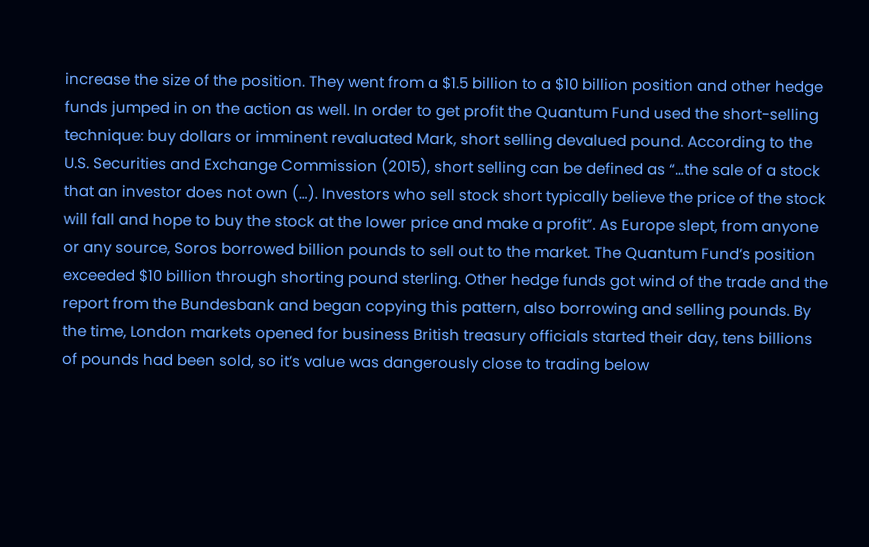increase the size of the position. They went from a $1.5 billion to a $10 billion position and other hedge funds jumped in on the action as well. In order to get profit the Quantum Fund used the short-selling technique: buy dollars or imminent revaluated Mark, short selling devalued pound. According to the U.S. Securities and Exchange Commission (2015), short selling can be defined as “…the sale of a stock that an investor does not own (…). Investors who sell stock short typically believe the price of the stock will fall and hope to buy the stock at the lower price and make a profit”. As Europe slept, from anyone or any source, Soros borrowed billion pounds to sell out to the market. The Quantum Fund’s position exceeded $10 billion through shorting pound sterling. Other hedge funds got wind of the trade and the report from the Bundesbank and began copying this pattern, also borrowing and selling pounds. By the time, London markets opened for business British treasury officials started their day, tens billions of pounds had been sold, so it’s value was dangerously close to trading below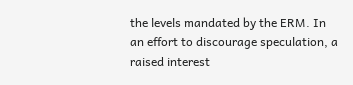the levels mandated by the ERM. In an effort to discourage speculation, a raised interest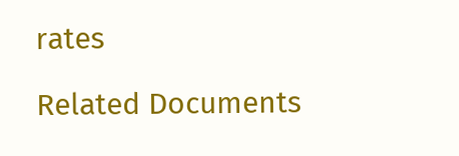rates

Related Documents